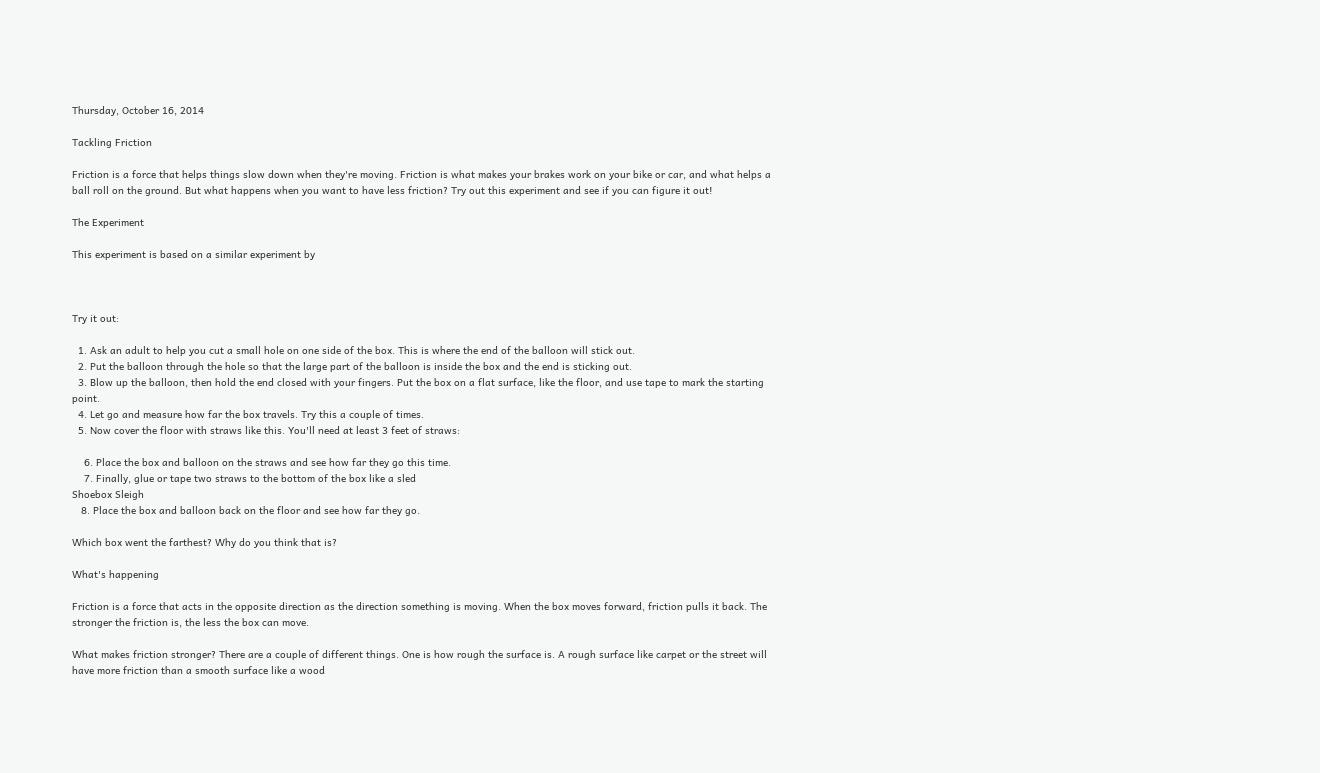Thursday, October 16, 2014

Tackling Friction

Friction is a force that helps things slow down when they're moving. Friction is what makes your brakes work on your bike or car, and what helps a ball roll on the ground. But what happens when you want to have less friction? Try out this experiment and see if you can figure it out!

The Experiment

This experiment is based on a similar experiment by



Try it out:

  1. Ask an adult to help you cut a small hole on one side of the box. This is where the end of the balloon will stick out.
  2. Put the balloon through the hole so that the large part of the balloon is inside the box and the end is sticking out.
  3. Blow up the balloon, then hold the end closed with your fingers. Put the box on a flat surface, like the floor, and use tape to mark the starting point.
  4. Let go and measure how far the box travels. Try this a couple of times.
  5. Now cover the floor with straws like this. You'll need at least 3 feet of straws:

    6. Place the box and balloon on the straws and see how far they go this time.
    7. Finally, glue or tape two straws to the bottom of the box like a sled
Shoebox Sleigh
   8. Place the box and balloon back on the floor and see how far they go.

Which box went the farthest? Why do you think that is?

What's happening

Friction is a force that acts in the opposite direction as the direction something is moving. When the box moves forward, friction pulls it back. The stronger the friction is, the less the box can move.

What makes friction stronger? There are a couple of different things. One is how rough the surface is. A rough surface like carpet or the street will have more friction than a smooth surface like a wood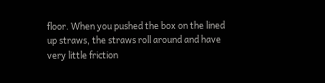floor. When you pushed the box on the lined up straws, the straws roll around and have very little friction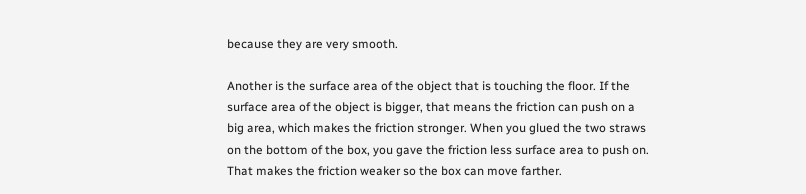because they are very smooth.

Another is the surface area of the object that is touching the floor. If the surface area of the object is bigger, that means the friction can push on a big area, which makes the friction stronger. When you glued the two straws on the bottom of the box, you gave the friction less surface area to push on. That makes the friction weaker so the box can move farther.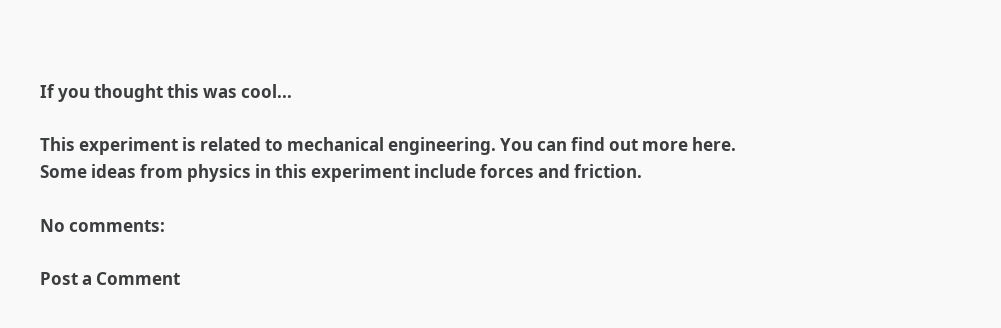If you thought this was cool...

This experiment is related to mechanical engineering. You can find out more here.
Some ideas from physics in this experiment include forces and friction.

No comments:

Post a Comment